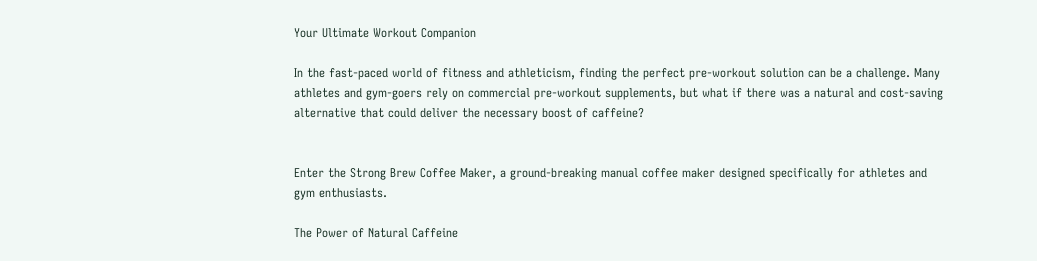Your Ultimate Workout Companion

In the fast-paced world of fitness and athleticism, finding the perfect pre-workout solution can be a challenge. Many athletes and gym-goers rely on commercial pre-workout supplements, but what if there was a natural and cost-saving alternative that could deliver the necessary boost of caffeine?


Enter the Strong Brew Coffee Maker, a ground-breaking manual coffee maker designed specifically for athletes and gym enthusiasts.

The Power of Natural Caffeine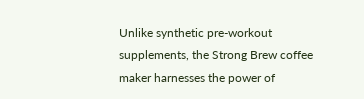Unlike synthetic pre-workout supplements, the Strong Brew coffee maker harnesses the power of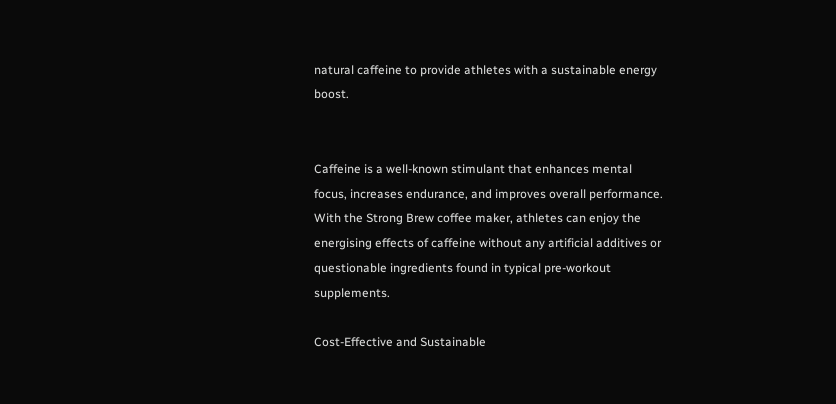natural caffeine to provide athletes with a sustainable energy boost.


Caffeine is a well-known stimulant that enhances mental focus, increases endurance, and improves overall performance. With the Strong Brew coffee maker, athletes can enjoy the energising effects of caffeine without any artificial additives or questionable ingredients found in typical pre-workout supplements.

Cost-Effective and Sustainable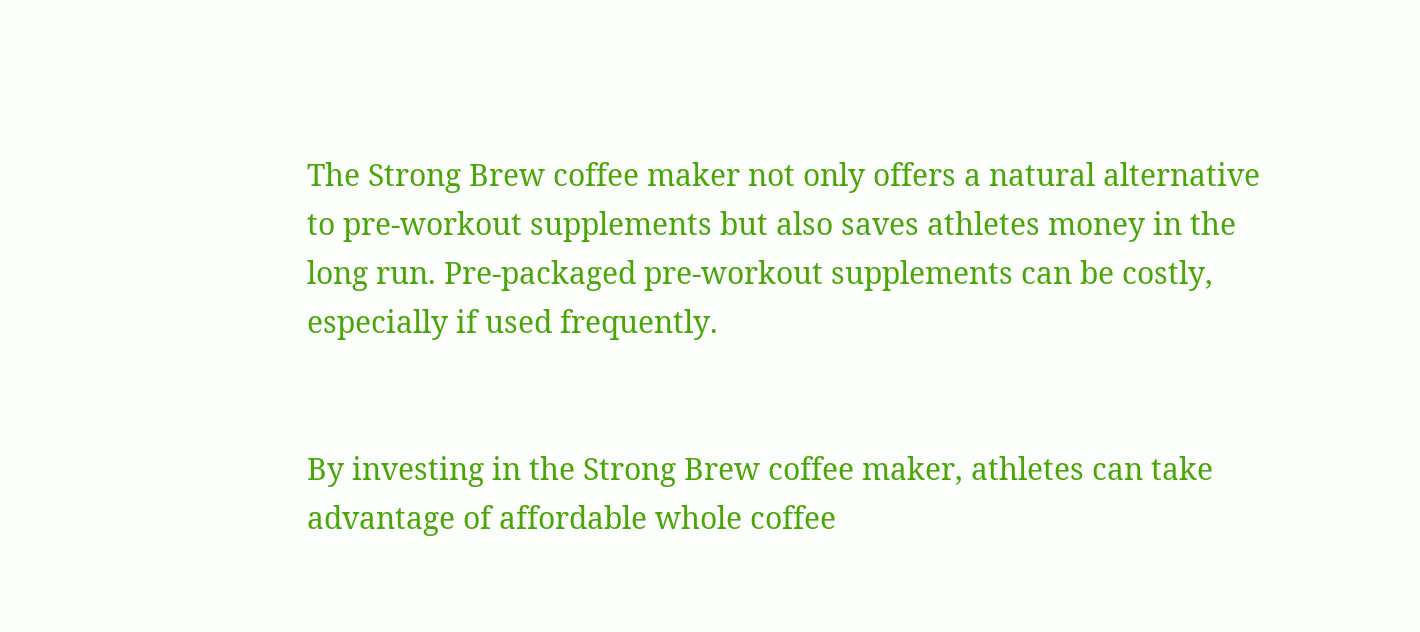The Strong Brew coffee maker not only offers a natural alternative to pre-workout supplements but also saves athletes money in the long run. Pre-packaged pre-workout supplements can be costly, especially if used frequently.


By investing in the Strong Brew coffee maker, athletes can take advantage of affordable whole coffee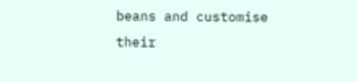beans and customise their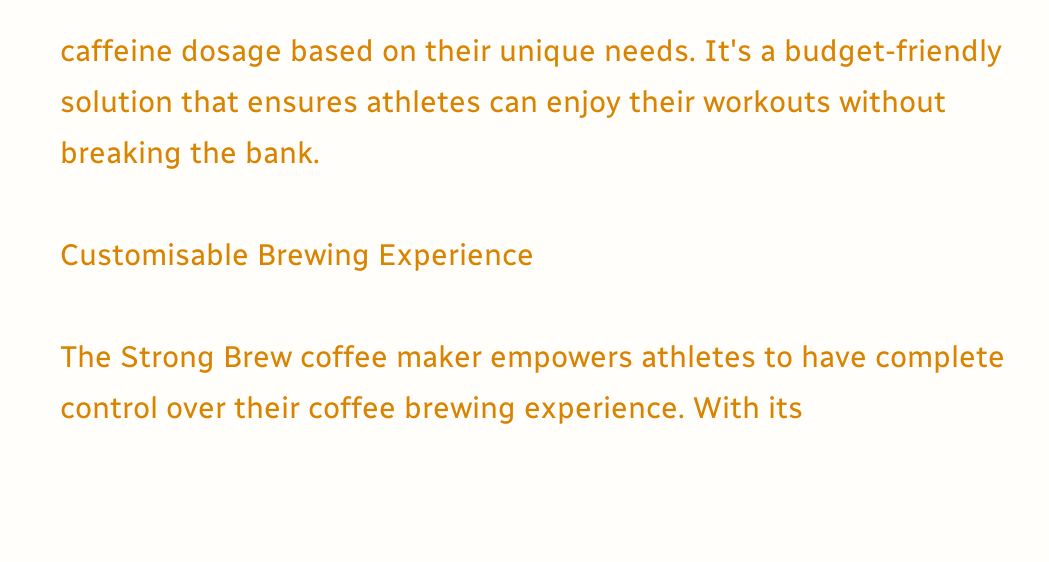caffeine dosage based on their unique needs. It's a budget-friendly solution that ensures athletes can enjoy their workouts without breaking the bank.

Customisable Brewing Experience

The Strong Brew coffee maker empowers athletes to have complete control over their coffee brewing experience. With its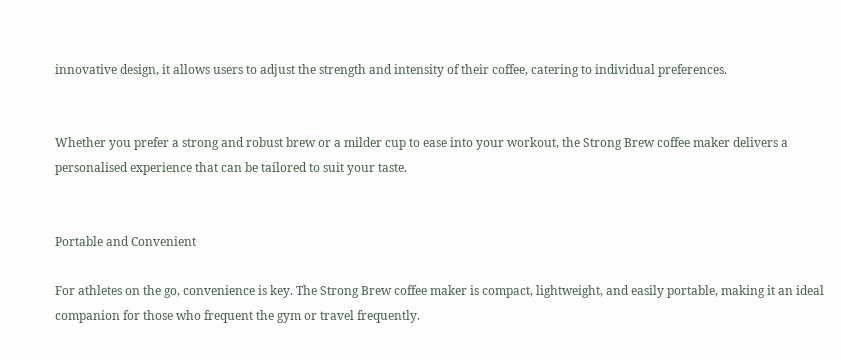innovative design, it allows users to adjust the strength and intensity of their coffee, catering to individual preferences.


Whether you prefer a strong and robust brew or a milder cup to ease into your workout, the Strong Brew coffee maker delivers a personalised experience that can be tailored to suit your taste.


Portable and Convenient

For athletes on the go, convenience is key. The Strong Brew coffee maker is compact, lightweight, and easily portable, making it an ideal companion for those who frequent the gym or travel frequently.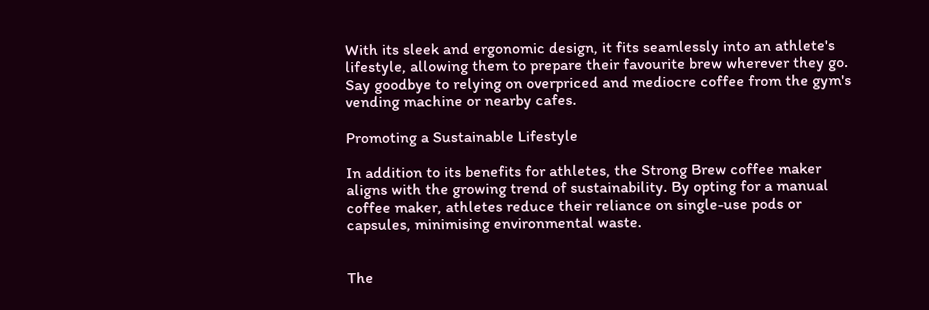With its sleek and ergonomic design, it fits seamlessly into an athlete's lifestyle, allowing them to prepare their favourite brew wherever they go. Say goodbye to relying on overpriced and mediocre coffee from the gym's vending machine or nearby cafes.

Promoting a Sustainable Lifestyle

In addition to its benefits for athletes, the Strong Brew coffee maker aligns with the growing trend of sustainability. By opting for a manual coffee maker, athletes reduce their reliance on single-use pods or capsules, minimising environmental waste.


The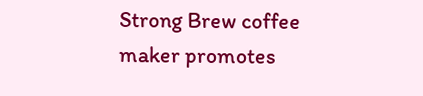Strong Brew coffee maker promotes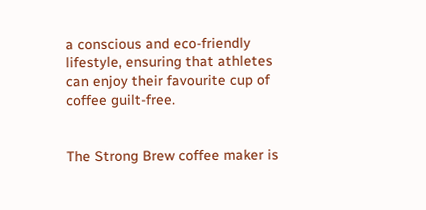a conscious and eco-friendly lifestyle, ensuring that athletes can enjoy their favourite cup of coffee guilt-free.


The Strong Brew coffee maker is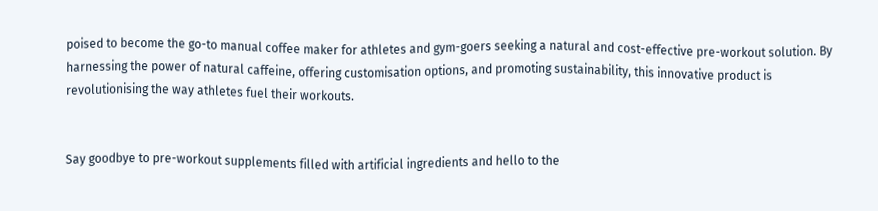poised to become the go-to manual coffee maker for athletes and gym-goers seeking a natural and cost-effective pre-workout solution. By harnessing the power of natural caffeine, offering customisation options, and promoting sustainability, this innovative product is revolutionising the way athletes fuel their workouts.


Say goodbye to pre-workout supplements filled with artificial ingredients and hello to the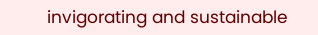invigorating and sustainable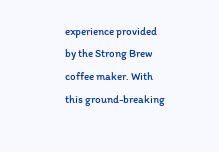experience provided by the Strong Brew coffee maker. With this ground-breaking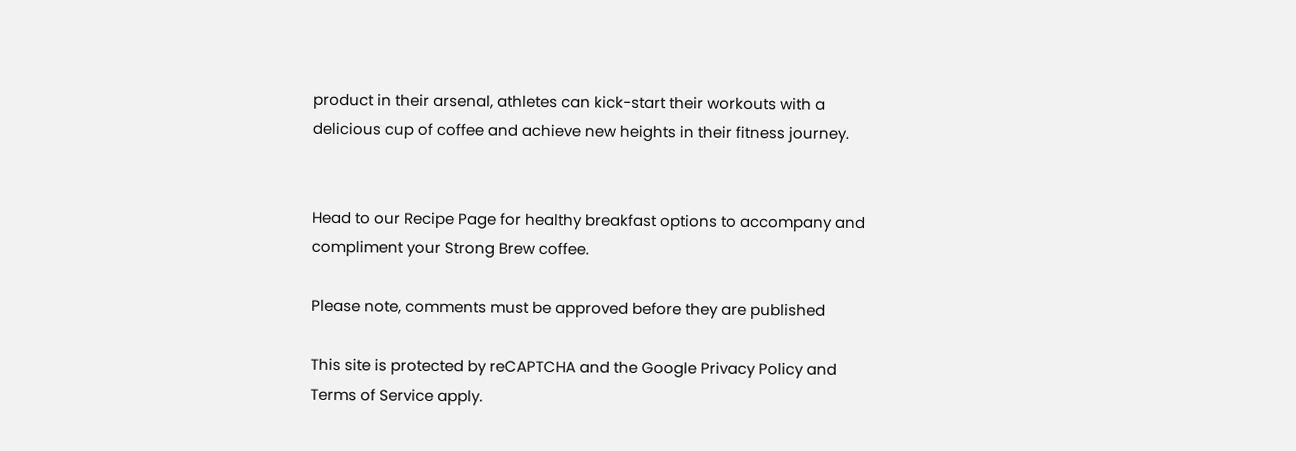product in their arsenal, athletes can kick-start their workouts with a delicious cup of coffee and achieve new heights in their fitness journey.


Head to our Recipe Page for healthy breakfast options to accompany and compliment your Strong Brew coffee.

Please note, comments must be approved before they are published

This site is protected by reCAPTCHA and the Google Privacy Policy and Terms of Service apply.